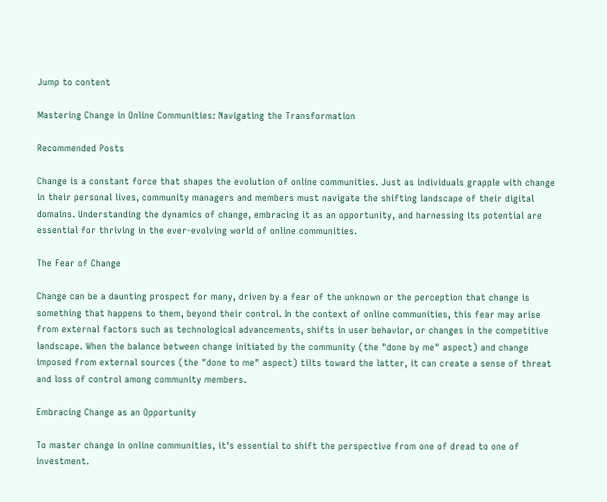Jump to content

Mastering Change in Online Communities: Navigating the Transformation

Recommended Posts

Change is a constant force that shapes the evolution of online communities. Just as individuals grapple with change in their personal lives, community managers and members must navigate the shifting landscape of their digital domains. Understanding the dynamics of change, embracing it as an opportunity, and harnessing its potential are essential for thriving in the ever-evolving world of online communities.

The Fear of Change

Change can be a daunting prospect for many, driven by a fear of the unknown or the perception that change is something that happens to them, beyond their control. In the context of online communities, this fear may arise from external factors such as technological advancements, shifts in user behavior, or changes in the competitive landscape. When the balance between change initiated by the community (the "done by me" aspect) and change imposed from external sources (the "done to me" aspect) tilts toward the latter, it can create a sense of threat and loss of control among community members.

Embracing Change as an Opportunity

To master change in online communities, it's essential to shift the perspective from one of dread to one of investment.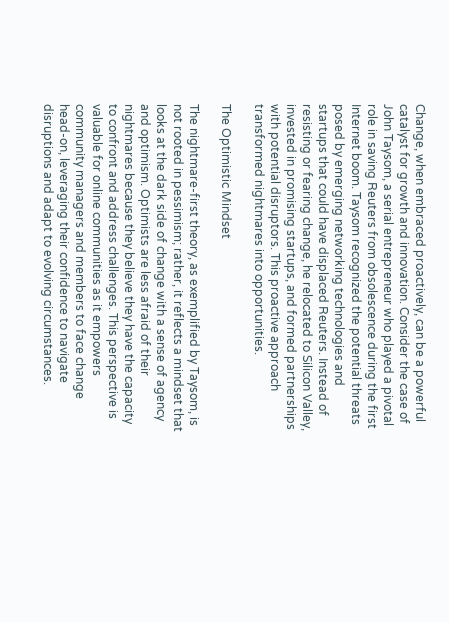Change, when embraced proactively, can be a powerful catalyst for growth and innovation. Consider the case of John Taysom, a serial entrepreneur who played a pivotal role in saving Reuters from obsolescence during the first Internet boom. Taysom recognized the potential threats posed by emerging networking technologies and startups that could have displaced Reuters. Instead of resisting or fearing change, he relocated to Silicon Valley, invested in promising startups, and formed partnerships with potential disruptors. This proactive approach transformed nightmares into opportunities.

The Optimistic Mindset

The nightmare-first theory, as exemplified by Taysom, is not rooted in pessimism; rather, it reflects a mindset that looks at the dark side of change with a sense of agency and optimism. Optimists are less afraid of their nightmares because they believe they have the capacity to confront and address challenges. This perspective is valuable for online communities as it empowers community managers and members to face change head-on, leveraging their confidence to navigate disruptions and adapt to evolving circumstances.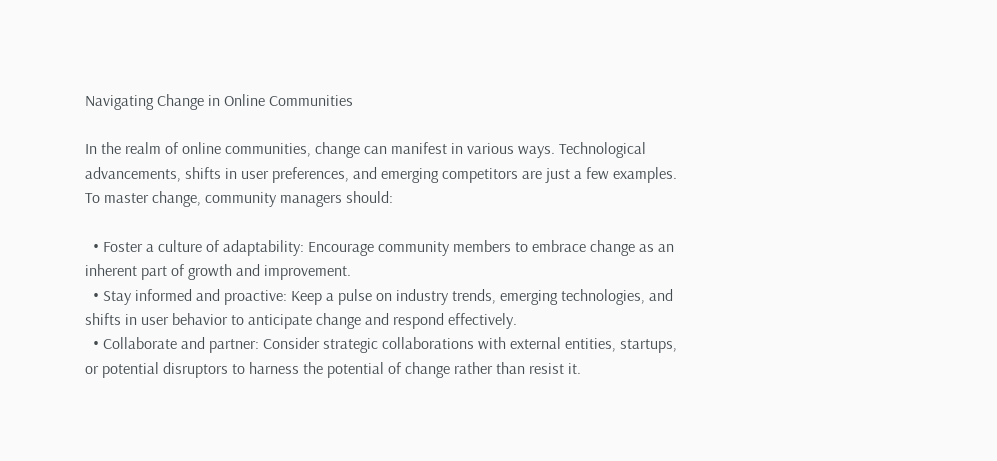Navigating Change in Online Communities

In the realm of online communities, change can manifest in various ways. Technological advancements, shifts in user preferences, and emerging competitors are just a few examples. To master change, community managers should:

  • Foster a culture of adaptability: Encourage community members to embrace change as an inherent part of growth and improvement.
  • Stay informed and proactive: Keep a pulse on industry trends, emerging technologies, and shifts in user behavior to anticipate change and respond effectively.
  • Collaborate and partner: Consider strategic collaborations with external entities, startups, or potential disruptors to harness the potential of change rather than resist it.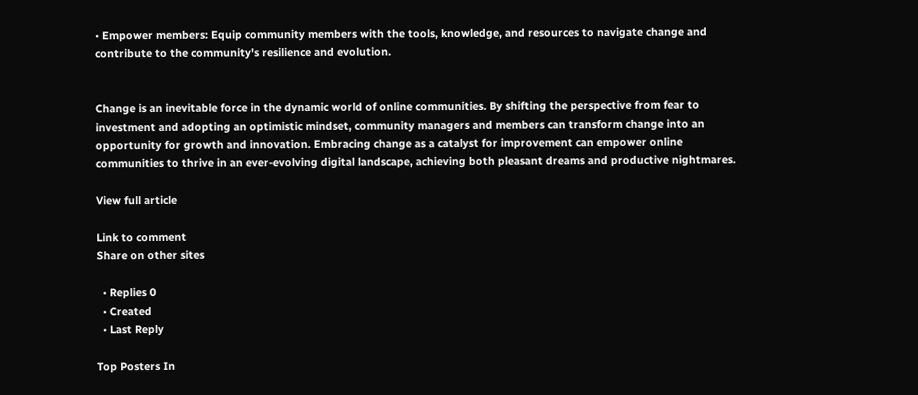• Empower members: Equip community members with the tools, knowledge, and resources to navigate change and contribute to the community's resilience and evolution.


Change is an inevitable force in the dynamic world of online communities. By shifting the perspective from fear to investment and adopting an optimistic mindset, community managers and members can transform change into an opportunity for growth and innovation. Embracing change as a catalyst for improvement can empower online communities to thrive in an ever-evolving digital landscape, achieving both pleasant dreams and productive nightmares.

View full article

Link to comment
Share on other sites

  • Replies 0
  • Created
  • Last Reply

Top Posters In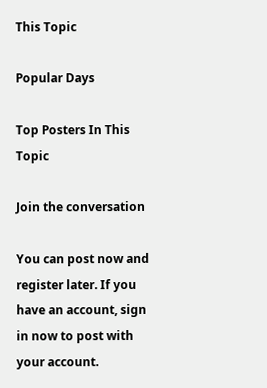This Topic

Popular Days

Top Posters In This Topic

Join the conversation

You can post now and register later. If you have an account, sign in now to post with your account.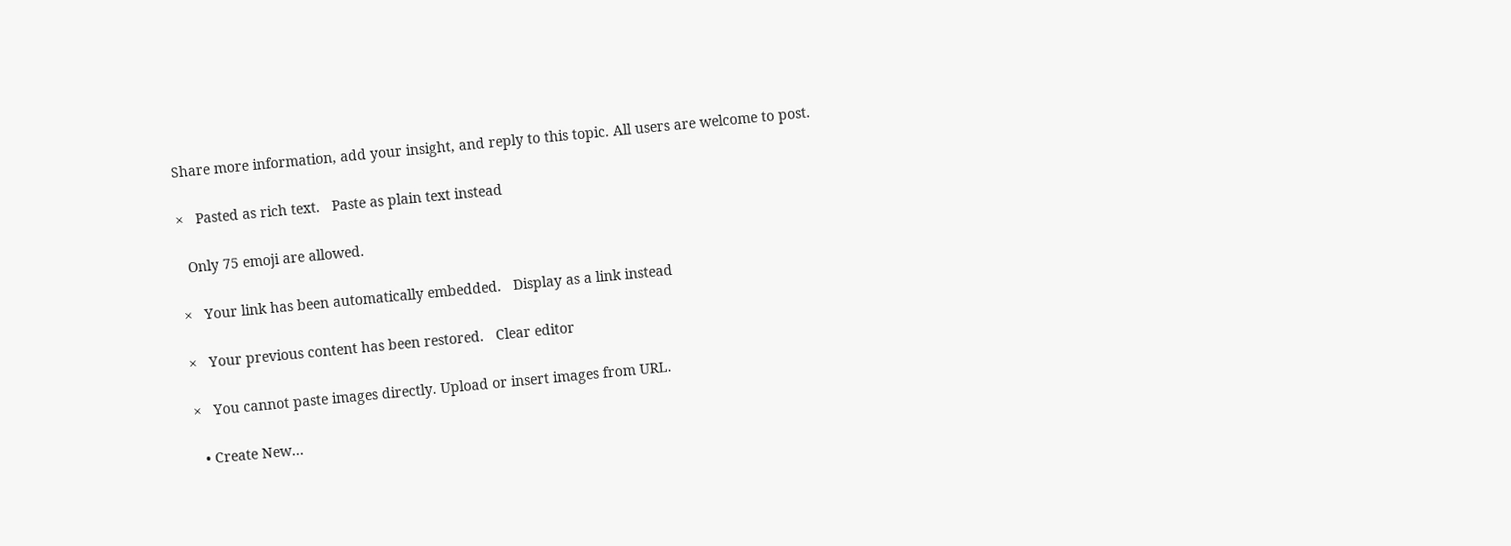Share more information, add your insight, and reply to this topic. All users are welcome to post.

×   Pasted as rich text.   Paste as plain text instead

  Only 75 emoji are allowed.

×   Your link has been automatically embedded.   Display as a link instead

×   Your previous content has been restored.   Clear editor

×   You cannot paste images directly. Upload or insert images from URL.

  • Create New...